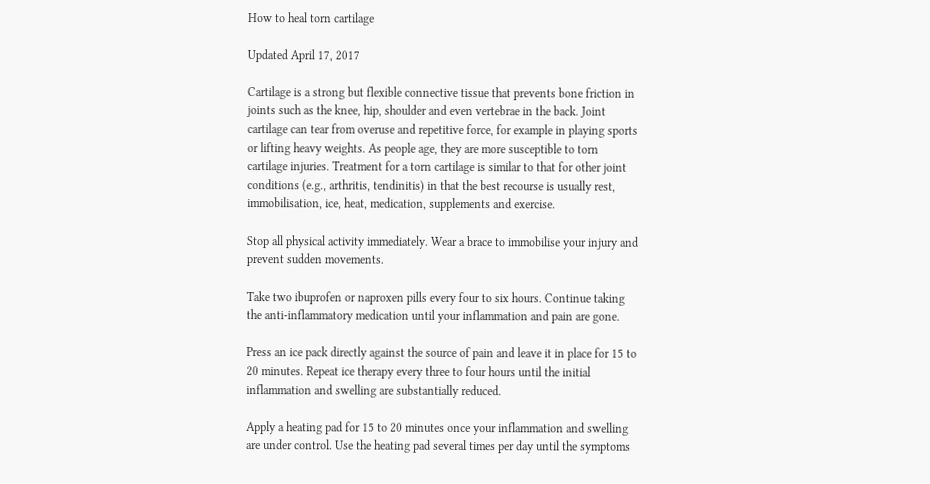How to heal torn cartilage

Updated April 17, 2017

Cartilage is a strong but flexible connective tissue that prevents bone friction in joints such as the knee, hip, shoulder and even vertebrae in the back. Joint cartilage can tear from overuse and repetitive force, for example in playing sports or lifting heavy weights. As people age, they are more susceptible to torn cartilage injuries. Treatment for a torn cartilage is similar to that for other joint conditions (e.g., arthritis, tendinitis) in that the best recourse is usually rest, immobilisation, ice, heat, medication, supplements and exercise.

Stop all physical activity immediately. Wear a brace to immobilise your injury and prevent sudden movements.

Take two ibuprofen or naproxen pills every four to six hours. Continue taking the anti-inflammatory medication until your inflammation and pain are gone.

Press an ice pack directly against the source of pain and leave it in place for 15 to 20 minutes. Repeat ice therapy every three to four hours until the initial inflammation and swelling are substantially reduced.

Apply a heating pad for 15 to 20 minutes once your inflammation and swelling are under control. Use the heating pad several times per day until the symptoms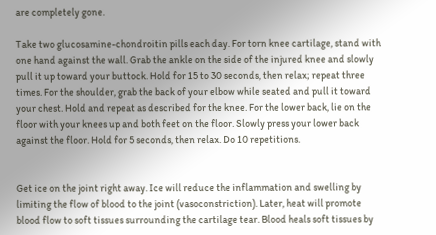are completely gone.

Take two glucosamine-chondroitin pills each day. For torn knee cartilage, stand with one hand against the wall. Grab the ankle on the side of the injured knee and slowly pull it up toward your buttock. Hold for 15 to 30 seconds, then relax; repeat three times. For the shoulder, grab the back of your elbow while seated and pull it toward your chest. Hold and repeat as described for the knee. For the lower back, lie on the floor with your knees up and both feet on the floor. Slowly press your lower back against the floor. Hold for 5 seconds, then relax. Do 10 repetitions.


Get ice on the joint right away. Ice will reduce the inflammation and swelling by limiting the flow of blood to the joint (vasoconstriction). Later, heat will promote blood flow to soft tissues surrounding the cartilage tear. Blood heals soft tissues by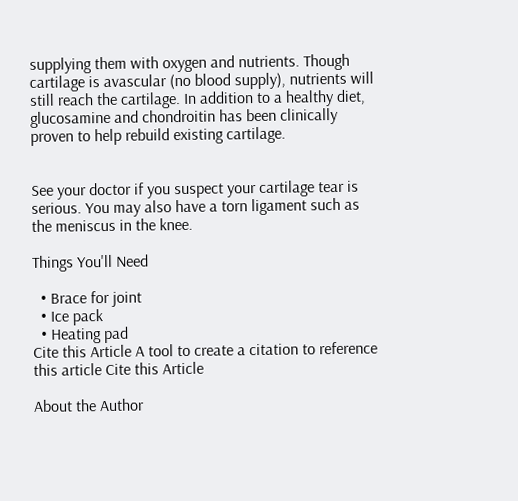supplying them with oxygen and nutrients. Though cartilage is avascular (no blood supply), nutrients will still reach the cartilage. In addition to a healthy diet, glucosamine and chondroitin has been clinically proven to help rebuild existing cartilage.


See your doctor if you suspect your cartilage tear is serious. You may also have a torn ligament such as the meniscus in the knee.

Things You'll Need

  • Brace for joint
  • Ice pack
  • Heating pad
Cite this Article A tool to create a citation to reference this article Cite this Article

About the Author